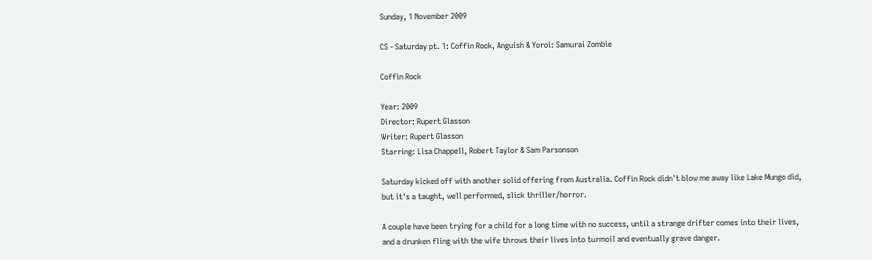Sunday, 1 November 2009

CS - Saturday pt. 1: Coffin Rock, Anguish & Yoroi: Samurai Zombie

Coffin Rock

Year: 2009
Director: Rupert Glasson
Writer: Rupert Glasson
Starring: Lisa Chappell, Robert Taylor & Sam Parsonson

Saturday kicked off with another solid offering from Australia. Coffin Rock didn't blow me away like Lake Mungo did, but it's a taught, well performed, slick thriller/horror.

A couple have been trying for a child for a long time with no success, until a strange drifter comes into their lives, and a drunken fling with the wife throws their lives into turmoil and eventually grave danger.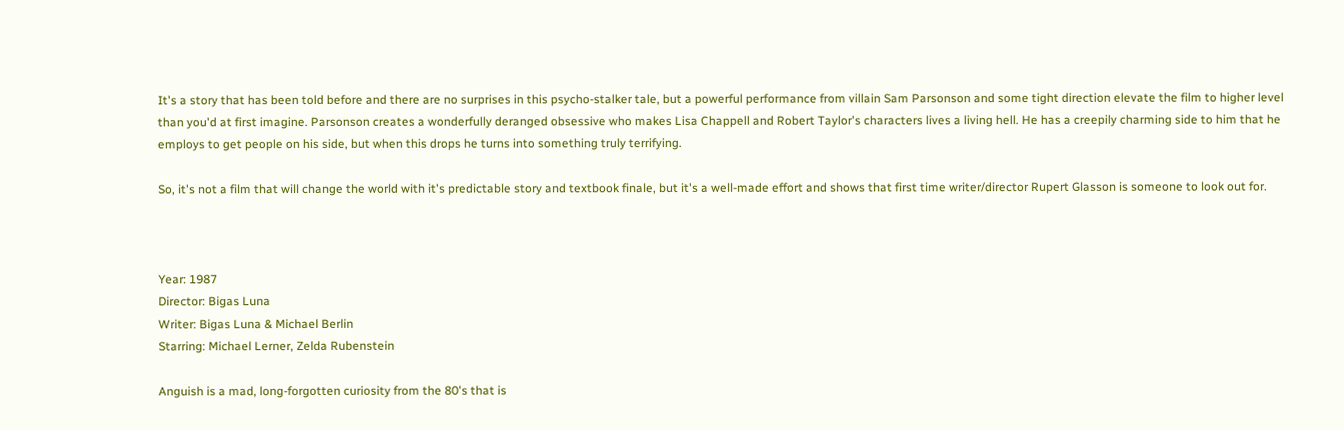It's a story that has been told before and there are no surprises in this psycho-stalker tale, but a powerful performance from villain Sam Parsonson and some tight direction elevate the film to higher level than you'd at first imagine. Parsonson creates a wonderfully deranged obsessive who makes Lisa Chappell and Robert Taylor's characters lives a living hell. He has a creepily charming side to him that he employs to get people on his side, but when this drops he turns into something truly terrifying.

So, it's not a film that will change the world with it's predictable story and textbook finale, but it's a well-made effort and shows that first time writer/director Rupert Glasson is someone to look out for.



Year: 1987
Director: Bigas Luna
Writer: Bigas Luna & Michael Berlin
Starring: Michael Lerner, Zelda Rubenstein

Anguish is a mad, long-forgotten curiosity from the 80's that is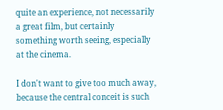quite an experience, not necessarily a great film, but certainly something worth seeing, especially at the cinema.

I don't want to give too much away, because the central conceit is such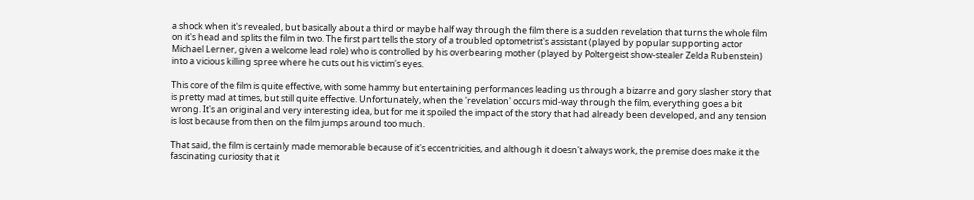a shock when it's revealed, but basically about a third or maybe half way through the film there is a sudden revelation that turns the whole film on it's head and splits the film in two. The first part tells the story of a troubled optometrist's assistant (played by popular supporting actor Michael Lerner, given a welcome lead role) who is controlled by his overbearing mother (played by Poltergeist show-stealer Zelda Rubenstein) into a vicious killing spree where he cuts out his victim's eyes.

This core of the film is quite effective, with some hammy but entertaining performances leading us through a bizarre and gory slasher story that is pretty mad at times, but still quite effective. Unfortunately, when the 'revelation' occurs mid-way through the film, everything goes a bit wrong. It's an original and very interesting idea, but for me it spoiled the impact of the story that had already been developed, and any tension is lost because from then on the film jumps around too much.

That said, the film is certainly made memorable because of it's eccentricities, and although it doesn't always work, the premise does make it the fascinating curiosity that it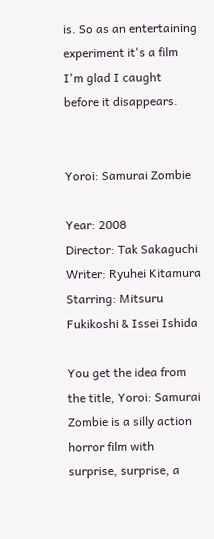is. So as an entertaining experiment it's a film I'm glad I caught before it disappears.


Yoroi: Samurai Zombie

Year: 2008
Director: Tak Sakaguchi
Writer: Ryuhei Kitamura
Starring: Mitsuru Fukikoshi & Issei Ishida

You get the idea from the title, Yoroi: Samurai Zombie is a silly action horror film with surprise, surprise, a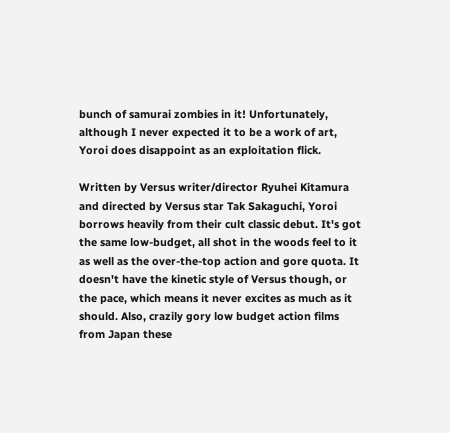bunch of samurai zombies in it! Unfortunately, although I never expected it to be a work of art, Yoroi does disappoint as an exploitation flick.

Written by Versus writer/director Ryuhei Kitamura and directed by Versus star Tak Sakaguchi, Yoroi borrows heavily from their cult classic debut. It's got the same low-budget, all shot in the woods feel to it as well as the over-the-top action and gore quota. It doesn't have the kinetic style of Versus though, or the pace, which means it never excites as much as it should. Also, crazily gory low budget action films from Japan these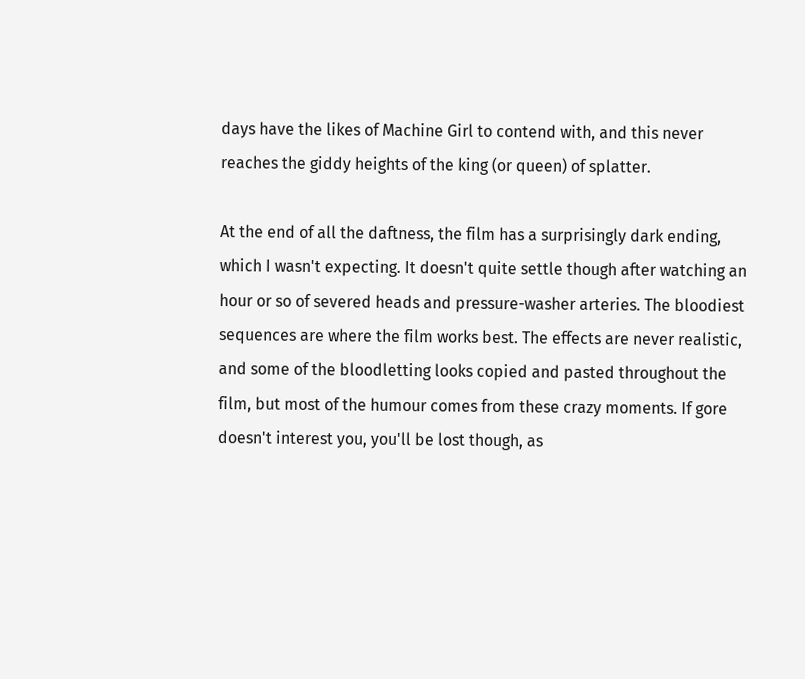days have the likes of Machine Girl to contend with, and this never reaches the giddy heights of the king (or queen) of splatter.

At the end of all the daftness, the film has a surprisingly dark ending, which I wasn't expecting. It doesn't quite settle though after watching an hour or so of severed heads and pressure-washer arteries. The bloodiest sequences are where the film works best. The effects are never realistic, and some of the bloodletting looks copied and pasted throughout the film, but most of the humour comes from these crazy moments. If gore doesn't interest you, you'll be lost though, as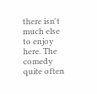there isn't much else to enjoy here. The comedy quite often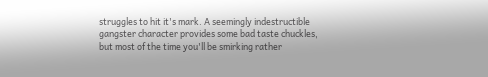struggles to hit it's mark. A seemingly indestructible gangster character provides some bad taste chuckles, but most of the time you'll be smirking rather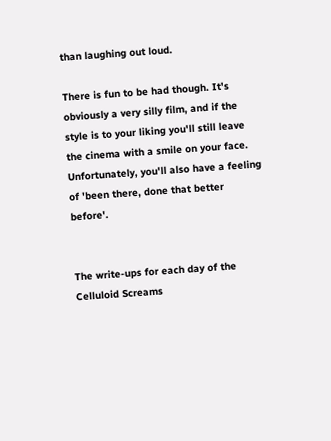than laughing out loud.

There is fun to be had though. It's obviously a very silly film, and if the style is to your liking you'll still leave the cinema with a smile on your face. Unfortunately, you'll also have a feeling of 'been there, done that better before'.


The write-ups for each day of the Celluloid Screams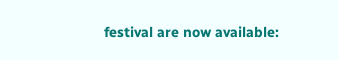festival are now available: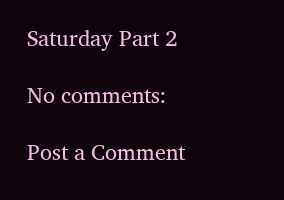Saturday Part 2

No comments:

Post a Comment